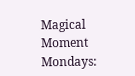Magical Moment Mondays: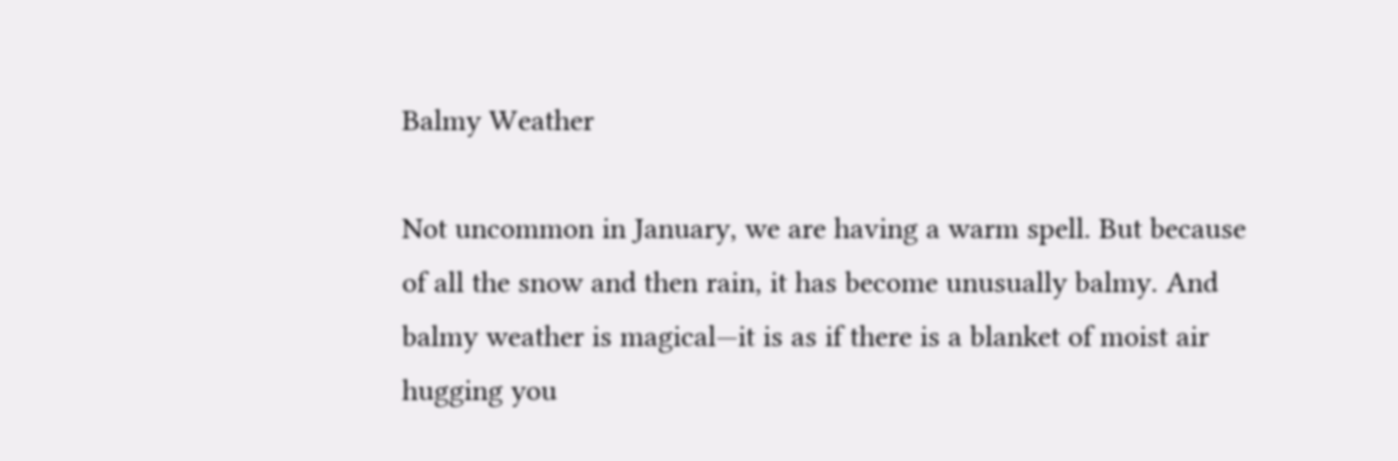Balmy Weather

Not uncommon in January, we are having a warm spell. But because of all the snow and then rain, it has become unusually balmy. And balmy weather is magical—it is as if there is a blanket of moist air hugging you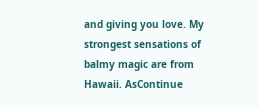and giving you love. My strongest sensations of balmy magic are from Hawaii. AsContinue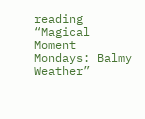reading “Magical Moment Mondays: Balmy Weather”